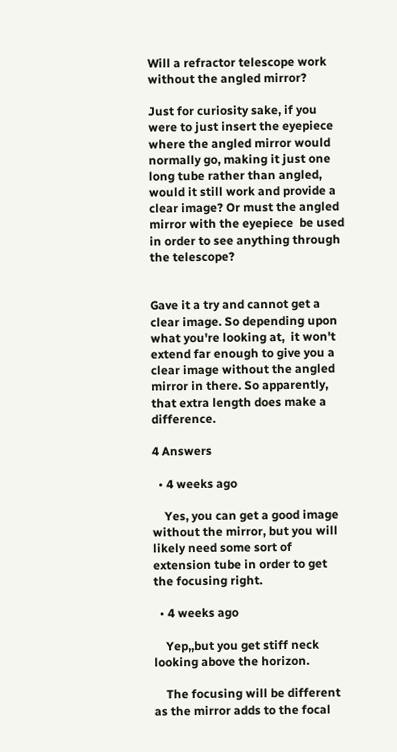Will a refractor telescope work without the angled mirror?

Just for curiosity sake, if you were to just insert the eyepiece where the angled mirror would normally go, making it just one long tube rather than angled, would it still work and provide a clear image? Or must the angled mirror with the eyepiece  be used in order to see anything through the telescope?


Gave it a try and cannot get a clear image. So depending upon what you're looking at,  it won't extend far enough to give you a clear image without the angled mirror in there. So apparently, that extra length does make a difference.

4 Answers

  • 4 weeks ago

    Yes, you can get a good image without the mirror, but you will likely need some sort of extension tube in order to get the focusing right.

  • 4 weeks ago

    Yep,,but you get stiff neck looking above the horizon.

    The focusing will be different as the mirror adds to the focal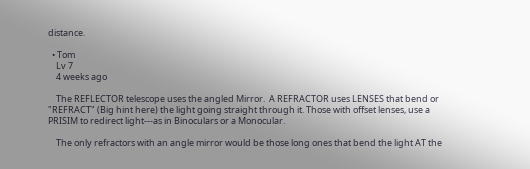distance.

  • Tom
    Lv 7
    4 weeks ago

    The REFLECTOR telescope uses the angled Mirror.  A REFRACTOR uses LENSES that bend or  "REFRACT" (Big hint here) the light going straight through it. Those with offset lenses, use a PRISIM to redirect light---as in Binoculars or a Monocular.

    The only refractors with an angle mirror would be those long ones that bend the light AT the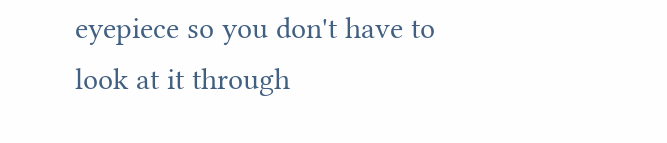eyepiece so you don't have to look at it through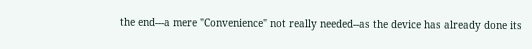the end---a mere "Convenience" not really needed--as the device has already done its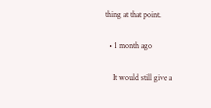thing at that point.

  • 1 month ago

    It would still give a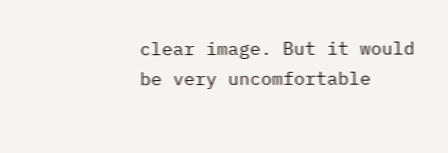clear image. But it would be very uncomfortable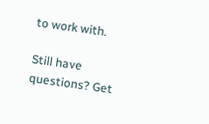to work with.

Still have questions? Get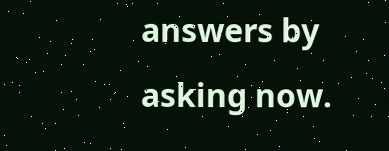answers by asking now.